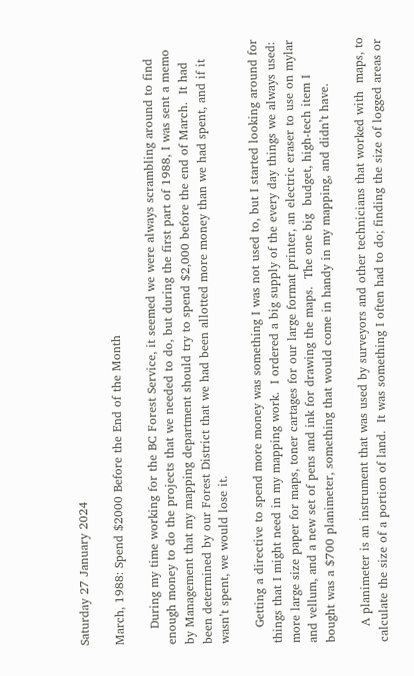Saturday 27 January 2024

March, 1988: Spend $2000 Before the End of the Month

    During my time working for the BC Forest Service, it seemed we were always scrambling around to find enough money to do the projects that we needed to do, but during the first part of 1988, I was sent a memo by Management that my mapping department should try to spend $2,000 before the end of March.  It had been determined by our Forest District that we had been allotted more money than we had spent, and if it wasn’t spent, we would lose it.

    Getting a directive to spend more money was something I was not used to, but I started looking around for things that I might need in my mapping work.  I ordered a big supply of the every day things we always used:  more large size paper for maps, toner cartages for our large format printer, an electric eraser to use on mylar and vellum, and a new set of pens and ink for drawing the maps.  The one big  budget, high-tech item I bought was a $700 planimeter, something that would come in handy in my mapping, and didn’t have.

    A planimeter is an instrument that was used by surveyors and other technicians that worked with  maps, to calculate the size of a portion of land.  It was something I often had to do; finding the size of logged areas or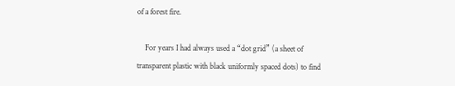of a forest fire.

    For years I had always used a “dot grid” (a sheet of transparent plastic with black uniformly spaced dots) to find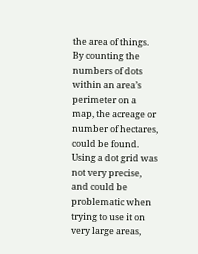the area of things.  By counting the numbers of dots within an area’s perimeter on a map, the acreage or number of hectares, could be found.  Using a dot grid was not very precise, and could be problematic when trying to use it on very large areas,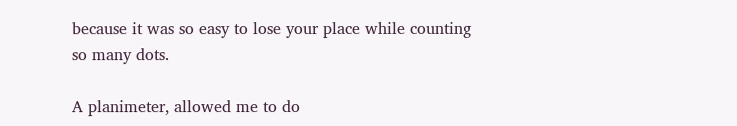because it was so easy to lose your place while counting so many dots.

A planimeter, allowed me to do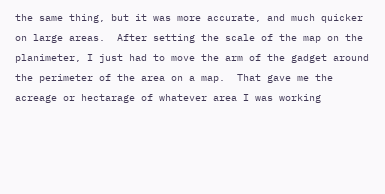the same thing, but it was more accurate, and much quicker on large areas.  After setting the scale of the map on the planimeter, I just had to move the arm of the gadget around the perimeter of the area on a map.  That gave me the acreage or hectarage of whatever area I was working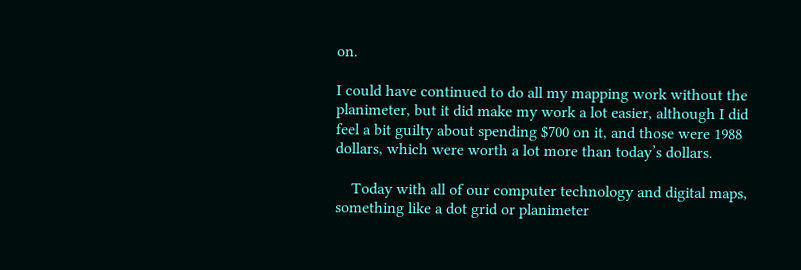on.

I could have continued to do all my mapping work without the planimeter, but it did make my work a lot easier, although I did feel a bit guilty about spending $700 on it, and those were 1988 dollars, which were worth a lot more than today’s dollars.

    Today with all of our computer technology and digital maps, something like a dot grid or planimeter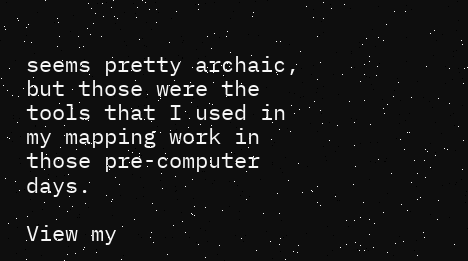seems pretty archaic, but those were the tools that I used in my mapping work in those pre-computer days.

View my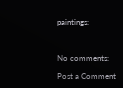paintings:



No comments:

Post a Comment